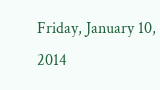Friday, January 10, 2014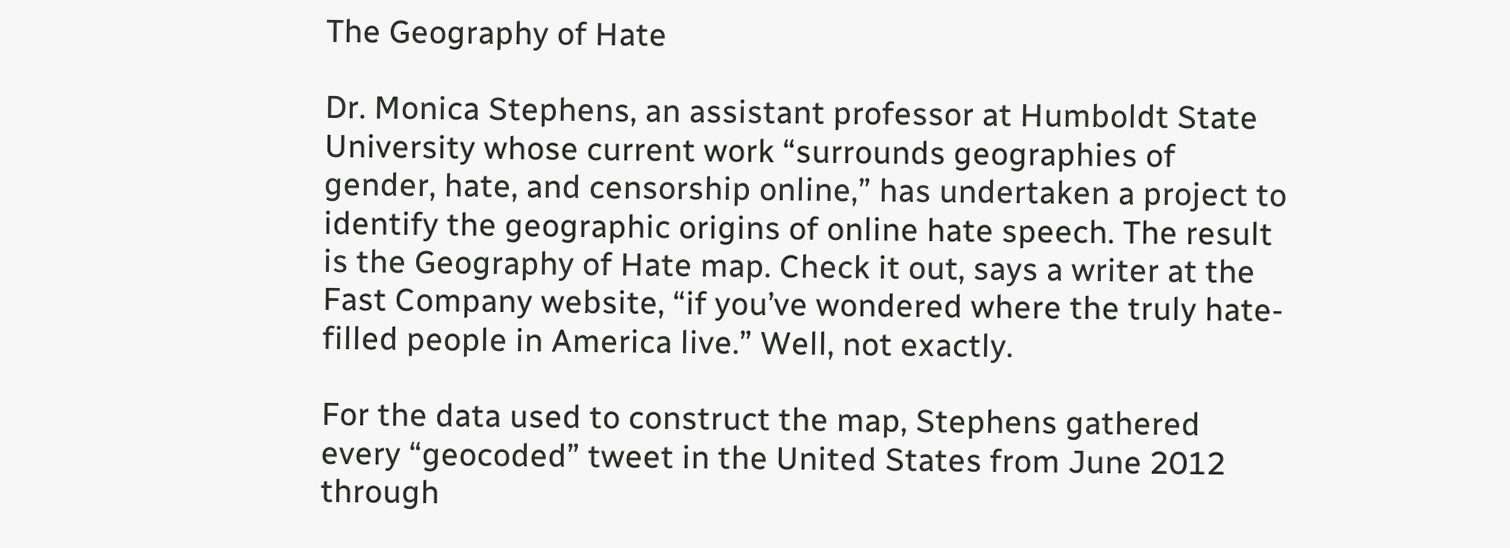The Geography of Hate

Dr. Monica Stephens, an assistant professor at Humboldt State University whose current work “surrounds geographies of gender, hate, and censorship online,” has undertaken a project to identify the geographic origins of online hate speech. The result is the Geography of Hate map. Check it out, says a writer at the Fast Company website, “if you’ve wondered where the truly hate-filled people in America live.” Well, not exactly.

For the data used to construct the map, Stephens gathered every “geocoded” tweet in the United States from June 2012 through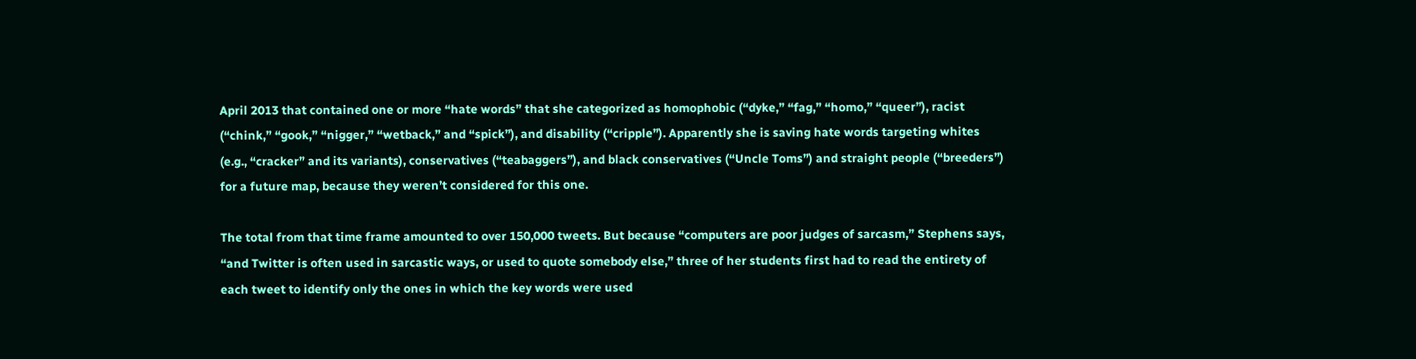April 2013 that contained one or more “hate words” that she categorized as homophobic (“dyke,” “fag,” “homo,” “queer”), racist (“chink,” “gook,” “nigger,” “wetback,” and “spick”), and disability (“cripple”). Apparently she is saving hate words targeting whites (e.g., “cracker” and its variants), conservatives (“teabaggers”), and black conservatives (“Uncle Toms”) and straight people (“breeders”) for a future map, because they weren’t considered for this one.

The total from that time frame amounted to over 150,000 tweets. But because “computers are poor judges of sarcasm,” Stephens says, “and Twitter is often used in sarcastic ways, or used to quote somebody else,” three of her students first had to read the entirety of each tweet to identify only the ones in which the key words were used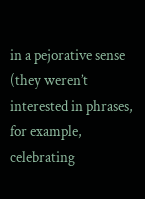in a pejorative sense (they weren’t interested in phrases, for example, celebrating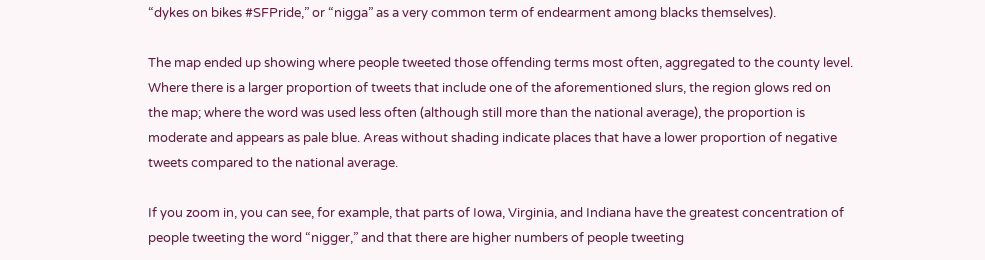“dykes on bikes #SFPride,” or “nigga” as a very common term of endearment among blacks themselves).

The map ended up showing where people tweeted those offending terms most often, aggregated to the county level. Where there is a larger proportion of tweets that include one of the aforementioned slurs, the region glows red on the map; where the word was used less often (although still more than the national average), the proportion is moderate and appears as pale blue. Areas without shading indicate places that have a lower proportion of negative tweets compared to the national average.

If you zoom in, you can see, for example, that parts of Iowa, Virginia, and Indiana have the greatest concentration of people tweeting the word “nigger,” and that there are higher numbers of people tweeting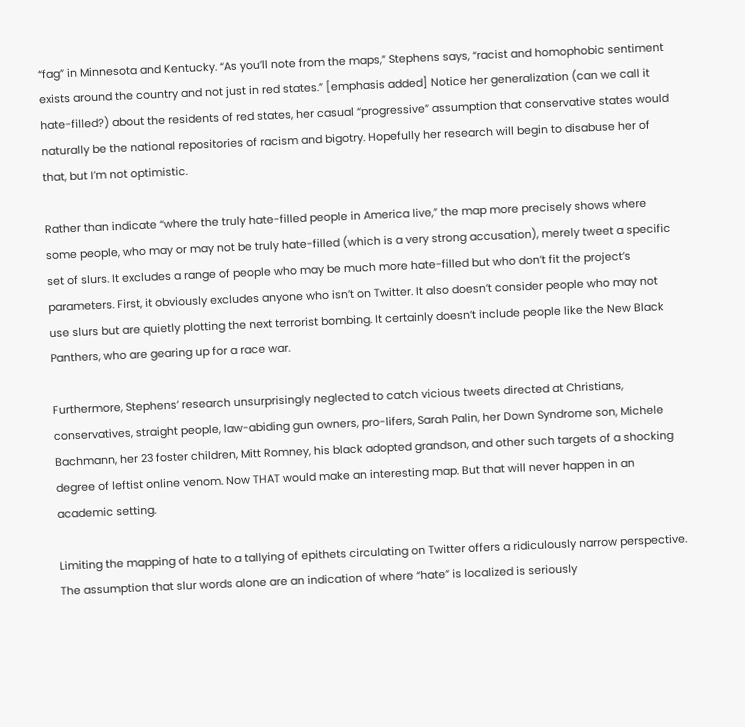“fag” in Minnesota and Kentucky. “As you’ll note from the maps,” Stephens says, “racist and homophobic sentiment exists around the country and not just in red states.” [emphasis added] Notice her generalization (can we call it hate-filled?) about the residents of red states, her casual “progressive” assumption that conservative states would naturally be the national repositories of racism and bigotry. Hopefully her research will begin to disabuse her of that, but I’m not optimistic.

Rather than indicate “where the truly hate-filled people in America live,” the map more precisely shows where some people, who may or may not be truly hate-filled (which is a very strong accusation), merely tweet a specific set of slurs. It excludes a range of people who may be much more hate-filled but who don’t fit the project’s parameters. First, it obviously excludes anyone who isn’t on Twitter. It also doesn’t consider people who may not use slurs but are quietly plotting the next terrorist bombing. It certainly doesn’t include people like the New Black Panthers, who are gearing up for a race war.

Furthermore, Stephens’ research unsurprisingly neglected to catch vicious tweets directed at Christians, conservatives, straight people, law-abiding gun owners, pro-lifers, Sarah Palin, her Down Syndrome son, Michele Bachmann, her 23 foster children, Mitt Romney, his black adopted grandson, and other such targets of a shocking degree of leftist online venom. Now THAT would make an interesting map. But that will never happen in an academic setting.

Limiting the mapping of hate to a tallying of epithets circulating on Twitter offers a ridiculously narrow perspective. The assumption that slur words alone are an indication of where “hate” is localized is seriously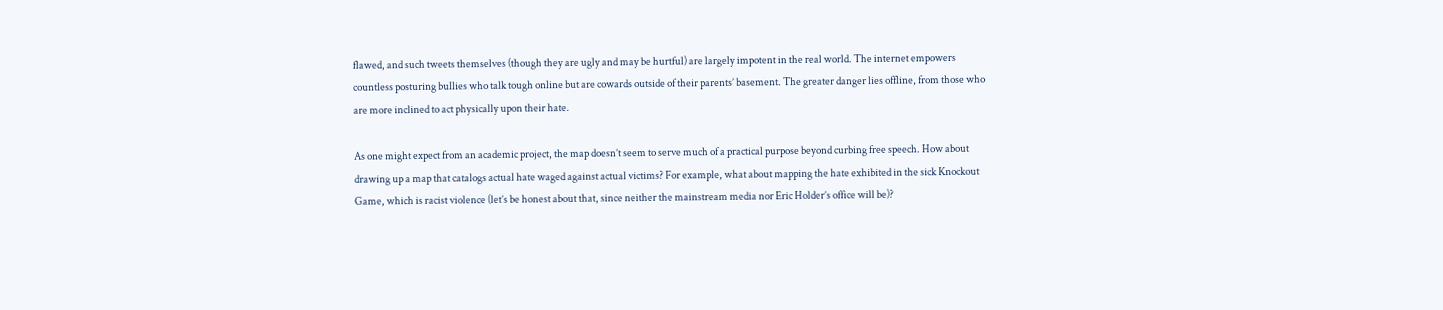flawed, and such tweets themselves (though they are ugly and may be hurtful) are largely impotent in the real world. The internet empowers countless posturing bullies who talk tough online but are cowards outside of their parents’ basement. The greater danger lies offline, from those who are more inclined to act physically upon their hate.

As one might expect from an academic project, the map doesn’t seem to serve much of a practical purpose beyond curbing free speech. How about drawing up a map that catalogs actual hate waged against actual victims? For example, what about mapping the hate exhibited in the sick Knockout Game, which is racist violence (let’s be honest about that, since neither the mainstream media nor Eric Holder’s office will be)?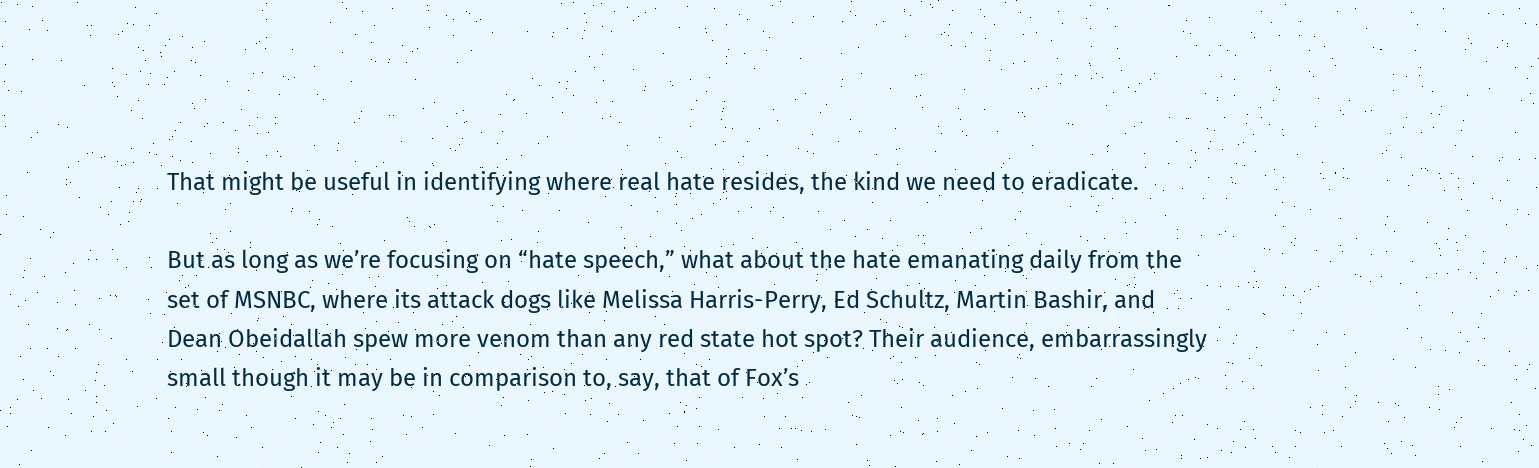That might be useful in identifying where real hate resides, the kind we need to eradicate.

But as long as we’re focusing on “hate speech,” what about the hate emanating daily from the set of MSNBC, where its attack dogs like Melissa Harris-Perry, Ed Schultz, Martin Bashir, and Dean Obeidallah spew more venom than any red state hot spot? Their audience, embarrassingly small though it may be in comparison to, say, that of Fox’s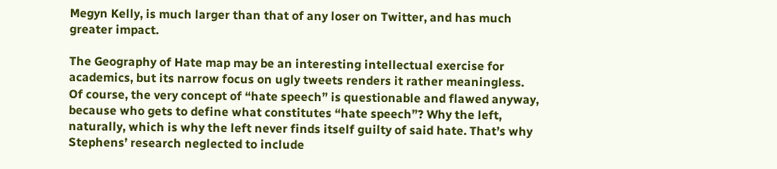Megyn Kelly, is much larger than that of any loser on Twitter, and has much greater impact.

The Geography of Hate map may be an interesting intellectual exercise for academics, but its narrow focus on ugly tweets renders it rather meaningless. Of course, the very concept of “hate speech” is questionable and flawed anyway, because who gets to define what constitutes “hate speech”? Why the left, naturally, which is why the left never finds itself guilty of said hate. That’s why Stephens’ research neglected to include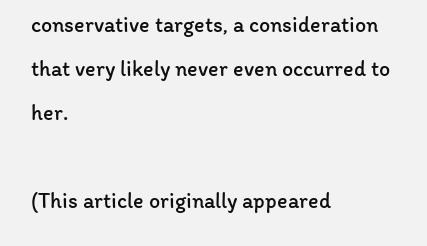conservative targets, a consideration that very likely never even occurred to her.

(This article originally appeared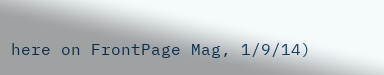here on FrontPage Mag, 1/9/14)